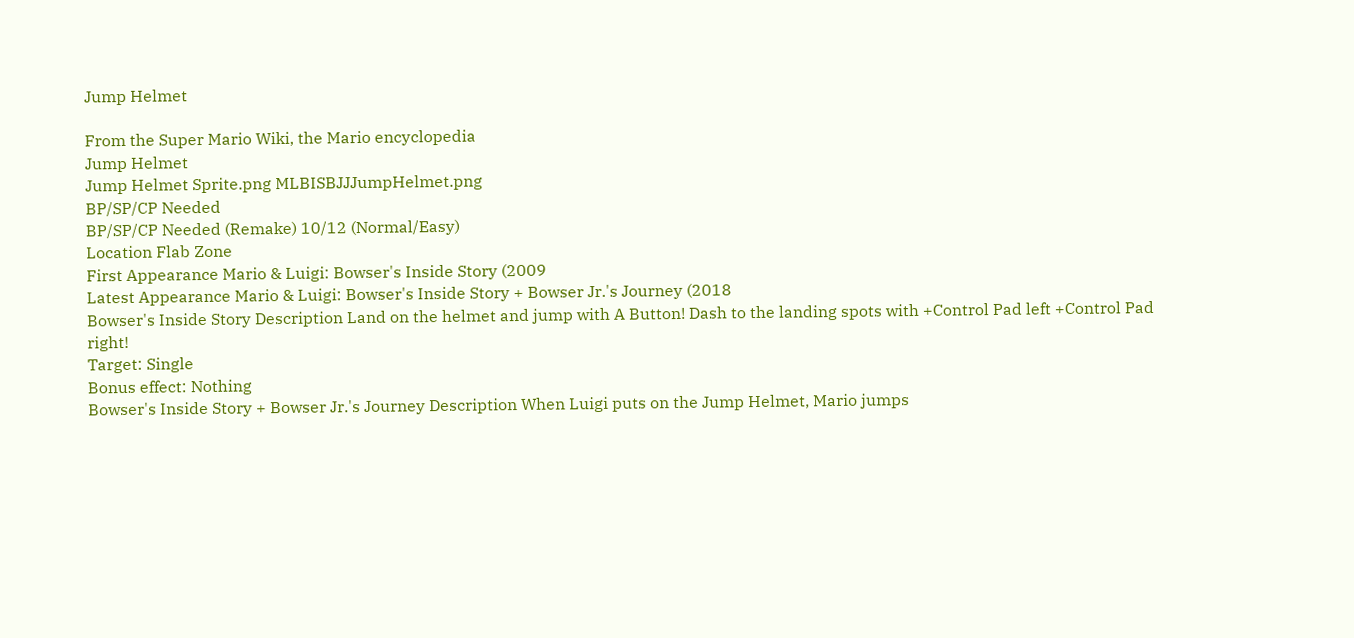Jump Helmet

From the Super Mario Wiki, the Mario encyclopedia
Jump Helmet
Jump Helmet Sprite.png MLBISBJJJumpHelmet.png
BP/SP/CP Needed
BP/SP/CP Needed (Remake) 10/12 (Normal/Easy)
Location Flab Zone
First Appearance Mario & Luigi: Bowser's Inside Story (2009
Latest Appearance Mario & Luigi: Bowser's Inside Story + Bowser Jr.'s Journey (2018
Bowser's Inside Story Description Land on the helmet and jump with A Button! Dash to the landing spots with +Control Pad left +Control Pad right!
Target: Single
Bonus effect: Nothing
Bowser's Inside Story + Bowser Jr.'s Journey Description When Luigi puts on the Jump Helmet, Mario jumps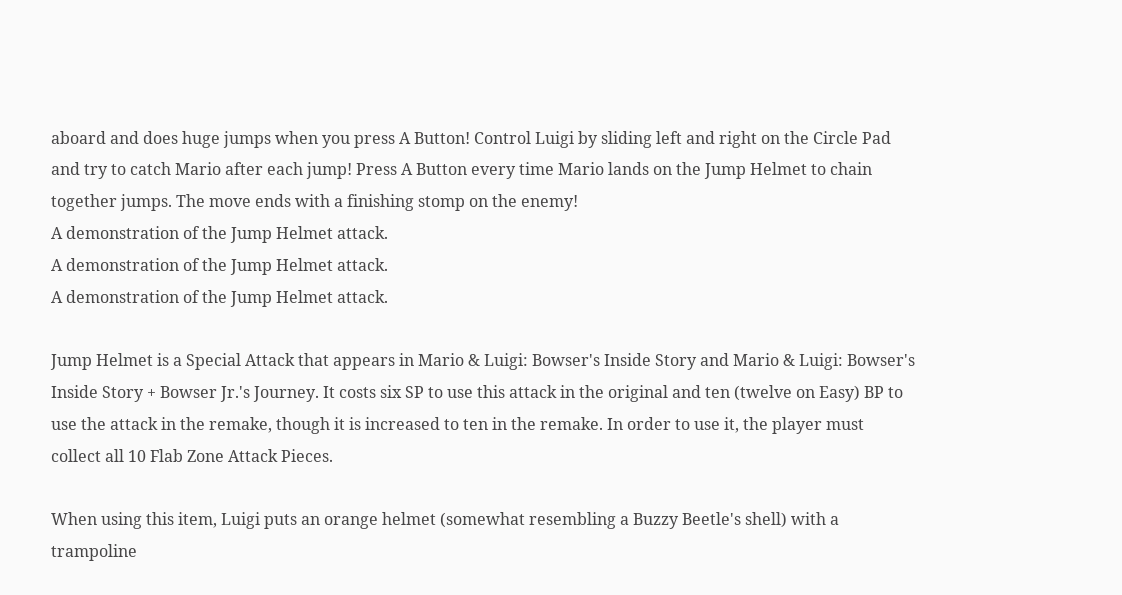aboard and does huge jumps when you press A Button! Control Luigi by sliding left and right on the Circle Pad and try to catch Mario after each jump! Press A Button every time Mario lands on the Jump Helmet to chain together jumps. The move ends with a finishing stomp on the enemy!
A demonstration of the Jump Helmet attack.
A demonstration of the Jump Helmet attack.
A demonstration of the Jump Helmet attack.

Jump Helmet is a Special Attack that appears in Mario & Luigi: Bowser's Inside Story and Mario & Luigi: Bowser's Inside Story + Bowser Jr.'s Journey. It costs six SP to use this attack in the original and ten (twelve on Easy) BP to use the attack in the remake, though it is increased to ten in the remake. In order to use it, the player must collect all 10 Flab Zone Attack Pieces.

When using this item, Luigi puts an orange helmet (somewhat resembling a Buzzy Beetle's shell) with a trampoline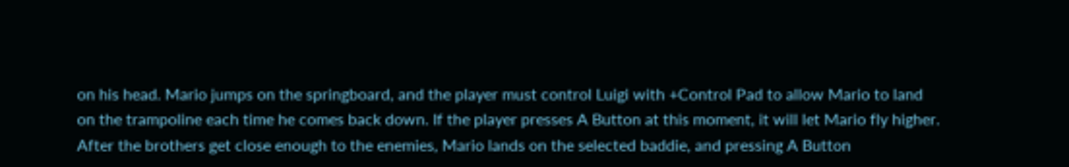on his head. Mario jumps on the springboard, and the player must control Luigi with +Control Pad to allow Mario to land on the trampoline each time he comes back down. If the player presses A Button at this moment, it will let Mario fly higher. After the brothers get close enough to the enemies, Mario lands on the selected baddie, and pressing A Button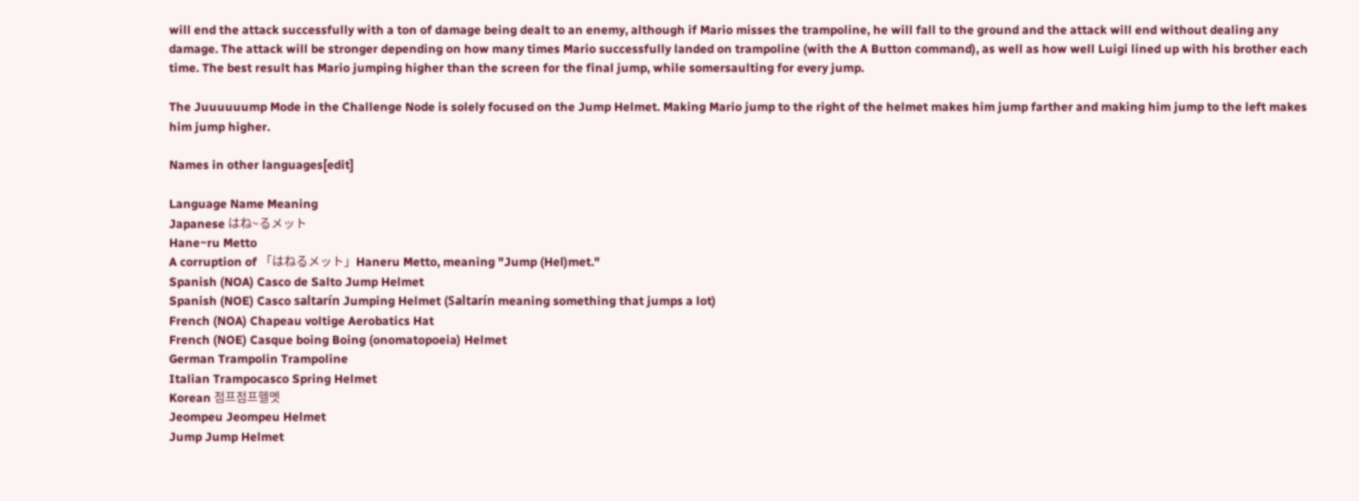will end the attack successfully with a ton of damage being dealt to an enemy, although if Mario misses the trampoline, he will fall to the ground and the attack will end without dealing any damage. The attack will be stronger depending on how many times Mario successfully landed on trampoline (with the A Button command), as well as how well Luigi lined up with his brother each time. The best result has Mario jumping higher than the screen for the final jump, while somersaulting for every jump.

The Juuuuuump Mode in the Challenge Node is solely focused on the Jump Helmet. Making Mario jump to the right of the helmet makes him jump farther and making him jump to the left makes him jump higher.

Names in other languages[edit]

Language Name Meaning
Japanese はね~るメット
Hane~ru Metto
A corruption of 「はねるメット」Haneru Metto, meaning "Jump (Hel)met."
Spanish (NOA) Casco de Salto Jump Helmet
Spanish (NOE) Casco saltarín Jumping Helmet (Saltarín meaning something that jumps a lot)
French (NOA) Chapeau voltige Aerobatics Hat
French (NOE) Casque boing Boing (onomatopoeia) Helmet
German Trampolin Trampoline
Italian Trampocasco Spring Helmet
Korean 점프점프헬멧
Jeompeu Jeompeu Helmet
Jump Jump Helmet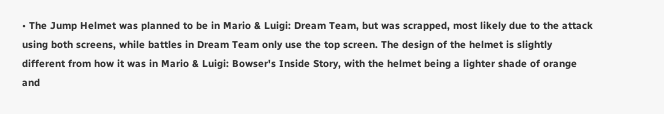• The Jump Helmet was planned to be in Mario & Luigi: Dream Team, but was scrapped, most likely due to the attack using both screens, while battles in Dream Team only use the top screen. The design of the helmet is slightly different from how it was in Mario & Luigi: Bowser's Inside Story, with the helmet being a lighter shade of orange and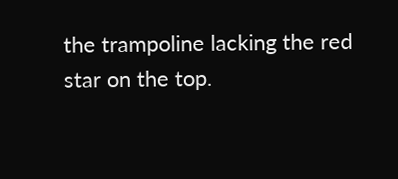the trampoline lacking the red star on the top.